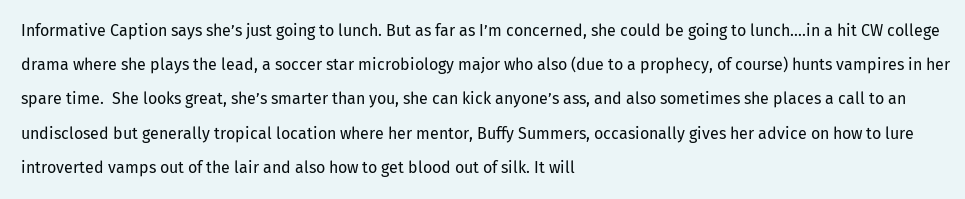Informative Caption says she’s just going to lunch. But as far as I’m concerned, she could be going to lunch….in a hit CW college drama where she plays the lead, a soccer star microbiology major who also (due to a prophecy, of course) hunts vampires in her spare time.  She looks great, she’s smarter than you, she can kick anyone’s ass, and also sometimes she places a call to an undisclosed but generally tropical location where her mentor, Buffy Summers, occasionally gives her advice on how to lure introverted vamps out of the lair and also how to get blood out of silk. It will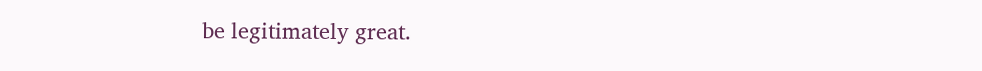be legitimately great.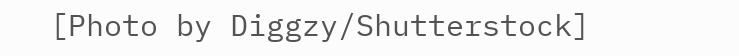[Photo by Diggzy/Shutterstock]